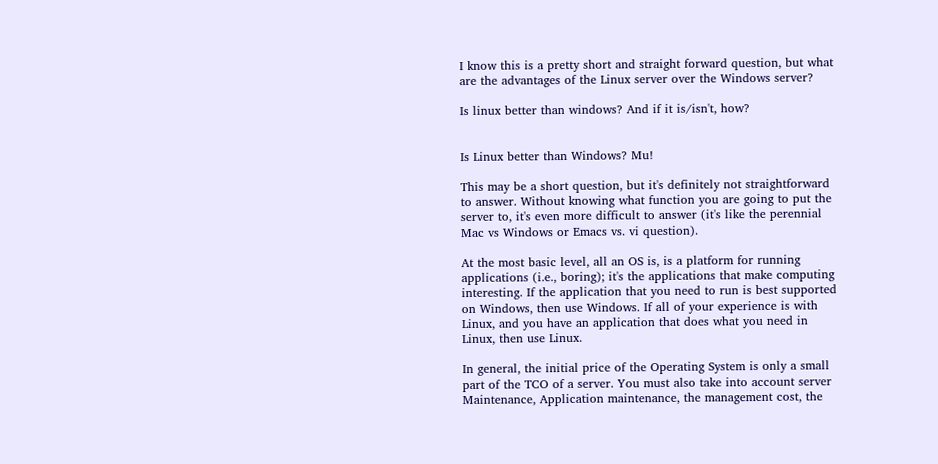I know this is a pretty short and straight forward question, but what are the advantages of the Linux server over the Windows server?

Is linux better than windows? And if it is/isn't, how?


Is Linux better than Windows? Mu!

This may be a short question, but it's definitely not straightforward to answer. Without knowing what function you are going to put the server to, it's even more difficult to answer (it's like the perennial Mac vs Windows or Emacs vs. vi question).

At the most basic level, all an OS is, is a platform for running applications (i.e., boring); it's the applications that make computing interesting. If the application that you need to run is best supported on Windows, then use Windows. If all of your experience is with Linux, and you have an application that does what you need in Linux, then use Linux.

In general, the initial price of the Operating System is only a small part of the TCO of a server. You must also take into account server Maintenance, Application maintenance, the management cost, the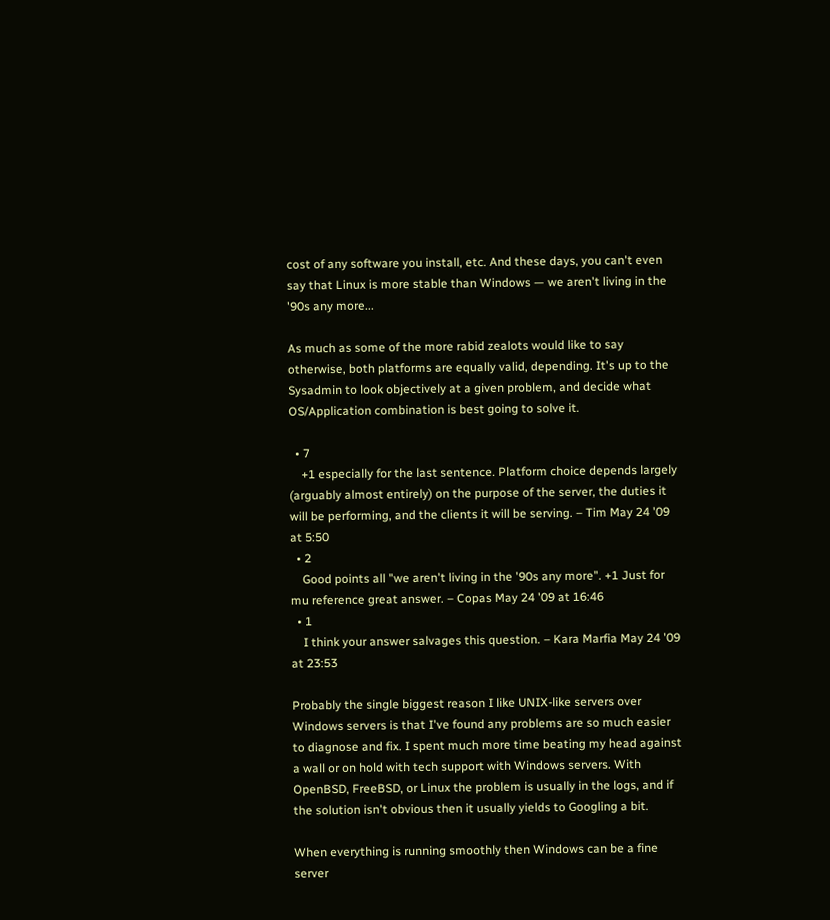cost of any software you install, etc. And these days, you can't even say that Linux is more stable than Windows — we aren't living in the '90s any more...

As much as some of the more rabid zealots would like to say otherwise, both platforms are equally valid, depending. It's up to the Sysadmin to look objectively at a given problem, and decide what OS/Application combination is best going to solve it.

  • 7
    +1 especially for the last sentence. Platform choice depends largely (arguably almost entirely) on the purpose of the server, the duties it will be performing, and the clients it will be serving. – Tim May 24 '09 at 5:50
  • 2
    Good points all "we aren't living in the '90s any more". +1 Just for mu reference great answer. – Copas May 24 '09 at 16:46
  • 1
    I think your answer salvages this question. – Kara Marfia May 24 '09 at 23:53

Probably the single biggest reason I like UNIX-like servers over Windows servers is that I've found any problems are so much easier to diagnose and fix. I spent much more time beating my head against a wall or on hold with tech support with Windows servers. With OpenBSD, FreeBSD, or Linux the problem is usually in the logs, and if the solution isn't obvious then it usually yields to Googling a bit.

When everything is running smoothly then Windows can be a fine server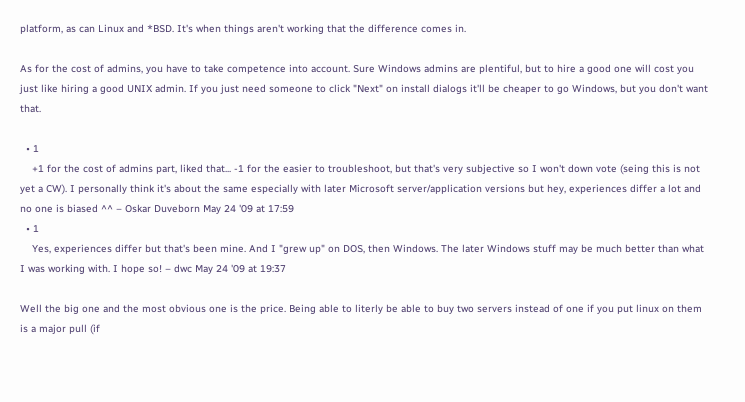platform, as can Linux and *BSD. It's when things aren't working that the difference comes in.

As for the cost of admins, you have to take competence into account. Sure Windows admins are plentiful, but to hire a good one will cost you just like hiring a good UNIX admin. If you just need someone to click "Next" on install dialogs it'll be cheaper to go Windows, but you don't want that.

  • 1
    +1 for the cost of admins part, liked that... -1 for the easier to troubleshoot, but that's very subjective so I won't down vote (seing this is not yet a CW). I personally think it's about the same especially with later Microsoft server/application versions but hey, experiences differ a lot and no one is biased ^^ – Oskar Duveborn May 24 '09 at 17:59
  • 1
    Yes, experiences differ but that's been mine. And I "grew up" on DOS, then Windows. The later Windows stuff may be much better than what I was working with. I hope so! – dwc May 24 '09 at 19:37

Well the big one and the most obvious one is the price. Being able to literly be able to buy two servers instead of one if you put linux on them is a major pull (if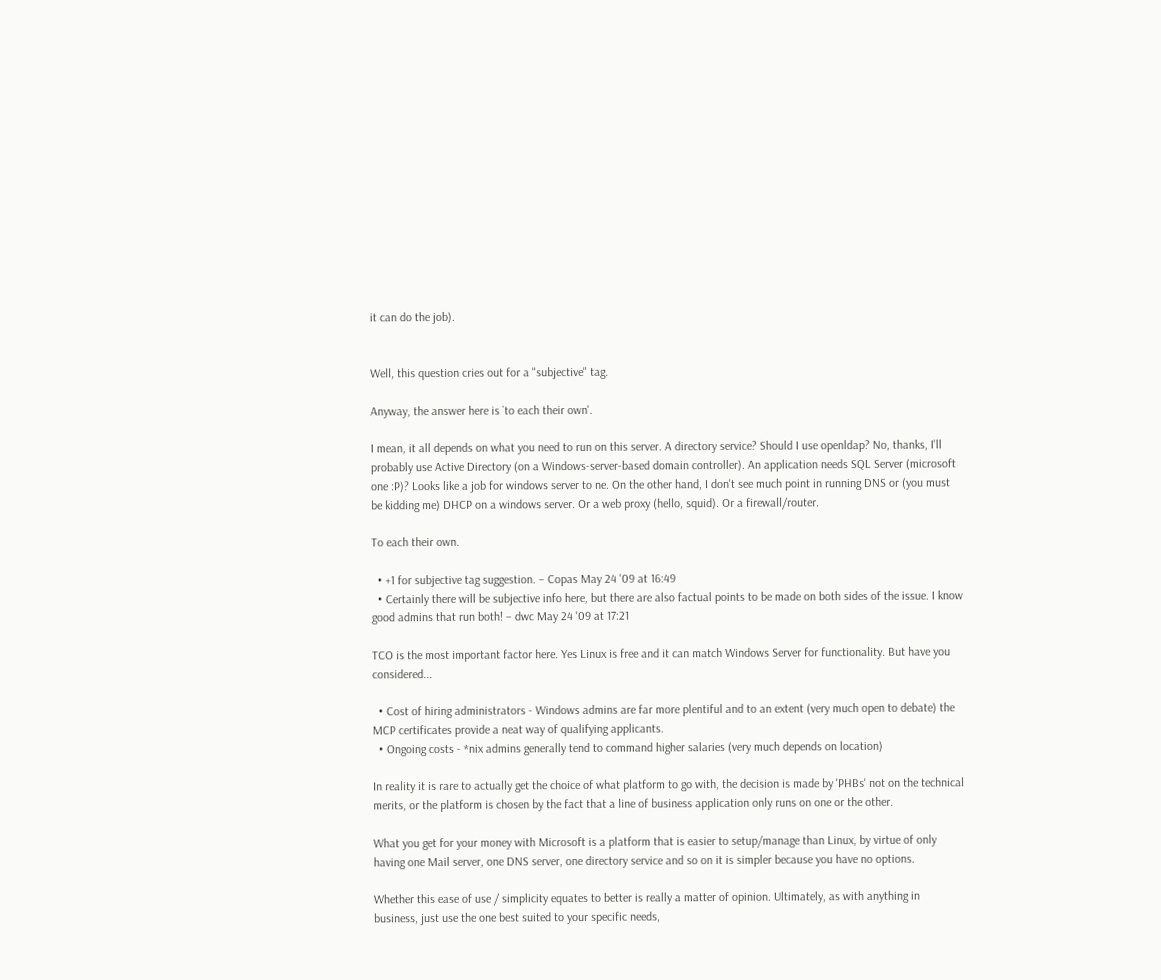it can do the job).


Well, this question cries out for a "subjective" tag.

Anyway, the answer here is `to each their own'.

I mean, it all depends on what you need to run on this server. A directory service? Should I use openldap? No, thanks, I'll probably use Active Directory (on a Windows-server-based domain controller). An application needs SQL Server (microsoft one :P)? Looks like a job for windows server to ne. On the other hand, I don't see much point in running DNS or (you must be kidding me) DHCP on a windows server. Or a web proxy (hello, squid). Or a firewall/router.

To each their own.

  • +1 for subjective tag suggestion. – Copas May 24 '09 at 16:49
  • Certainly there will be subjective info here, but there are also factual points to be made on both sides of the issue. I know good admins that run both! – dwc May 24 '09 at 17:21

TCO is the most important factor here. Yes Linux is free and it can match Windows Server for functionality. But have you considered...

  • Cost of hiring administrators - Windows admins are far more plentiful and to an extent (very much open to debate) the MCP certificates provide a neat way of qualifying applicants.
  • Ongoing costs - *nix admins generally tend to command higher salaries (very much depends on location)

In reality it is rare to actually get the choice of what platform to go with, the decision is made by 'PHBs' not on the technical merits, or the platform is chosen by the fact that a line of business application only runs on one or the other.

What you get for your money with Microsoft is a platform that is easier to setup/manage than Linux, by virtue of only having one Mail server, one DNS server, one directory service and so on it is simpler because you have no options.

Whether this ease of use / simplicity equates to better is really a matter of opinion. Ultimately, as with anything in business, just use the one best suited to your specific needs,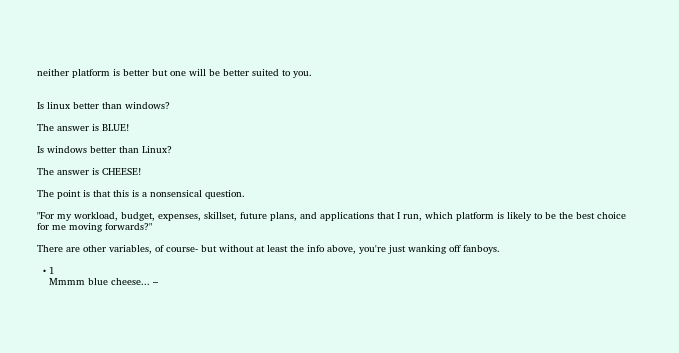neither platform is better but one will be better suited to you.


Is linux better than windows?

The answer is BLUE!

Is windows better than Linux?

The answer is CHEESE!

The point is that this is a nonsensical question.

"For my workload, budget, expenses, skillset, future plans, and applications that I run, which platform is likely to be the best choice for me moving forwards?"

There are other variables, of course- but without at least the info above, you're just wanking off fanboys.

  • 1
    Mmmm blue cheese... –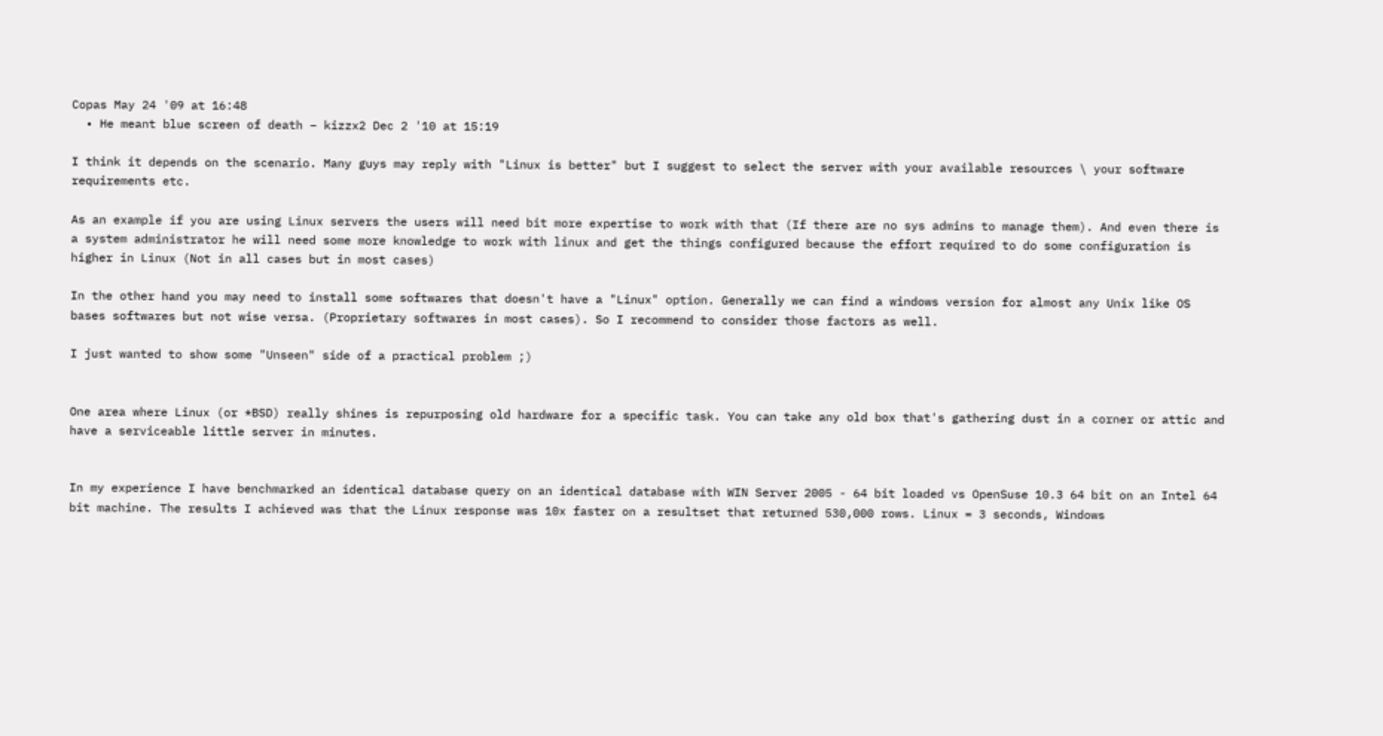Copas May 24 '09 at 16:48
  • He meant blue screen of death – kizzx2 Dec 2 '10 at 15:19

I think it depends on the scenario. Many guys may reply with "Linux is better" but I suggest to select the server with your available resources \ your software requirements etc.

As an example if you are using Linux servers the users will need bit more expertise to work with that (If there are no sys admins to manage them). And even there is a system administrator he will need some more knowledge to work with linux and get the things configured because the effort required to do some configuration is higher in Linux (Not in all cases but in most cases)

In the other hand you may need to install some softwares that doesn't have a "Linux" option. Generally we can find a windows version for almost any Unix like OS bases softwares but not wise versa. (Proprietary softwares in most cases). So I recommend to consider those factors as well.

I just wanted to show some "Unseen" side of a practical problem ;)


One area where Linux (or *BSD) really shines is repurposing old hardware for a specific task. You can take any old box that's gathering dust in a corner or attic and have a serviceable little server in minutes.


In my experience I have benchmarked an identical database query on an identical database with WIN Server 2005 - 64 bit loaded vs OpenSuse 10.3 64 bit on an Intel 64 bit machine. The results I achieved was that the Linux response was 10x faster on a resultset that returned 530,000 rows. Linux = 3 seconds, Windows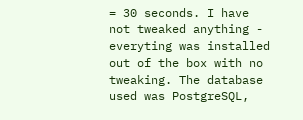= 30 seconds. I have not tweaked anything - everyting was installed out of the box with no tweaking. The database used was PostgreSQL,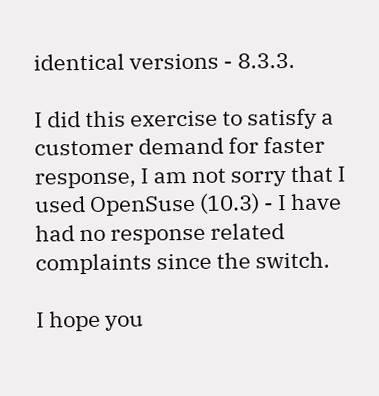identical versions - 8.3.3.

I did this exercise to satisfy a customer demand for faster response, I am not sorry that I used OpenSuse (10.3) - I have had no response related complaints since the switch.

I hope you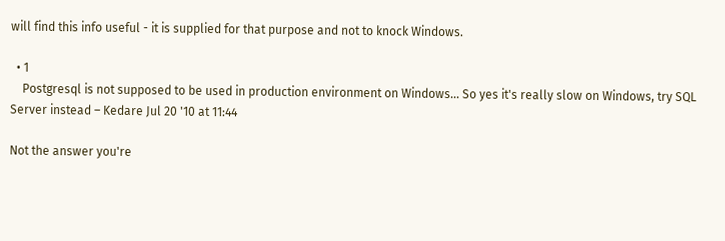will find this info useful - it is supplied for that purpose and not to knock Windows.

  • 1
    Postgresql is not supposed to be used in production environment on Windows... So yes it's really slow on Windows, try SQL Server instead – Kedare Jul 20 '10 at 11:44

Not the answer you're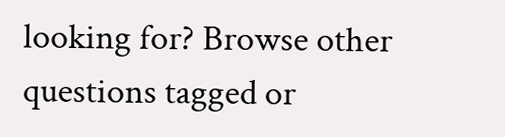looking for? Browse other questions tagged or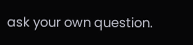ask your own question.